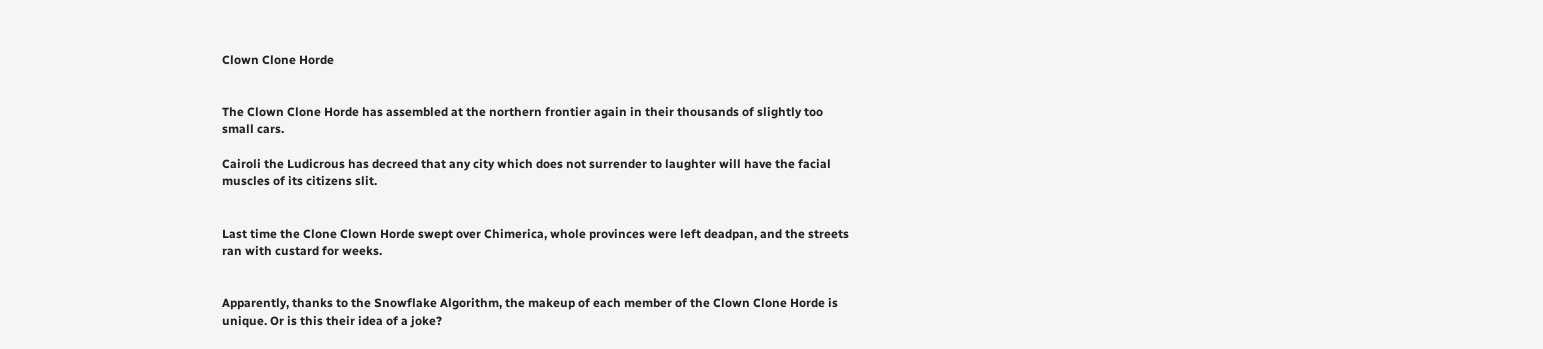Clown Clone Horde


The Clown Clone Horde has assembled at the northern frontier again in their thousands of slightly too small cars.

Cairoli the Ludicrous has decreed that any city which does not surrender to laughter will have the facial muscles of its citizens slit.


Last time the Clone Clown Horde swept over Chimerica, whole provinces were left deadpan, and the streets ran with custard for weeks.


Apparently, thanks to the Snowflake Algorithm, the makeup of each member of the Clown Clone Horde is unique. Or is this their idea of a joke?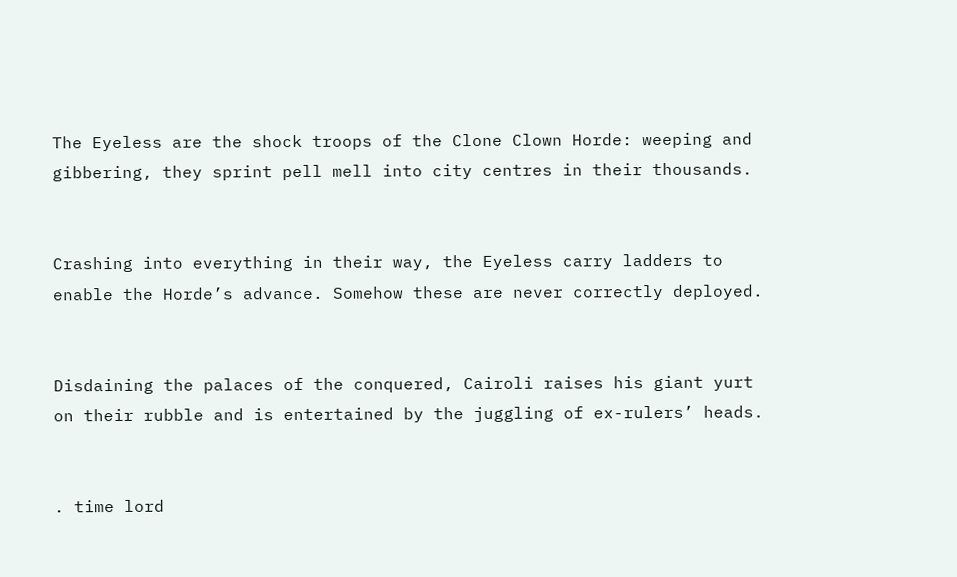The Eyeless are the shock troops of the Clone Clown Horde: weeping and gibbering, they sprint pell mell into city centres in their thousands.


Crashing into everything in their way, the Eyeless carry ladders to enable the Horde’s advance. Somehow these are never correctly deployed.


Disdaining the palaces of the conquered, Cairoli raises his giant yurt on their rubble and is entertained by the juggling of ex-rulers’ heads.


. time lord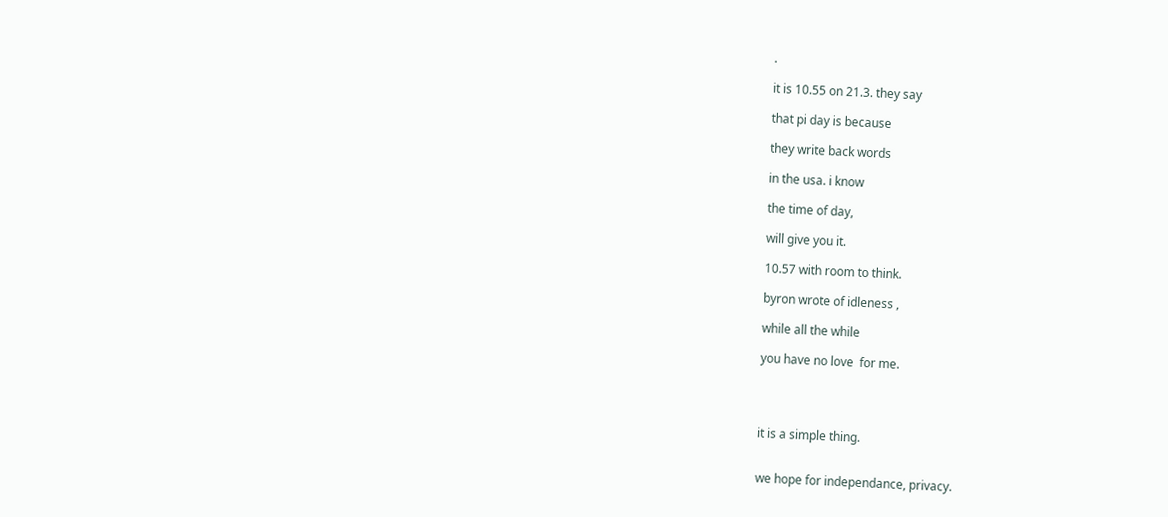.

it is 10.55 on 21.3. they say

that pi day is because

they write back words

in the usa. i know

the time of day,

will give you it.

10.57 with room to think.

byron wrote of idleness ,

while all the while

you have no love  for me.




it is a simple thing.


we hope for independance, privacy.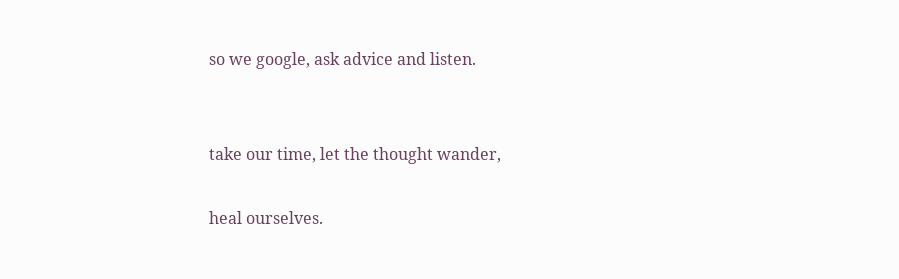so we google, ask advice and listen.


take our time, let the thought wander,

heal ourselves.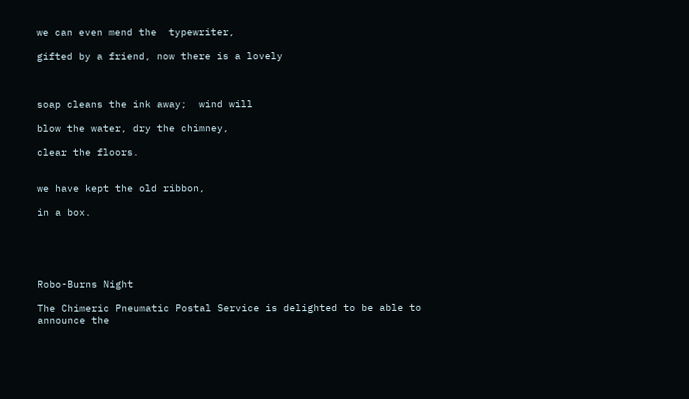we can even mend the  typewriter,

gifted by a friend, now there is a lovely



soap cleans the ink away;  wind will

blow the water, dry the chimney,

clear the floors.


we have kept the old ribbon,

in a box.





Robo-Burns Night

The Chimeric Pneumatic Postal Service is delighted to be able to announce the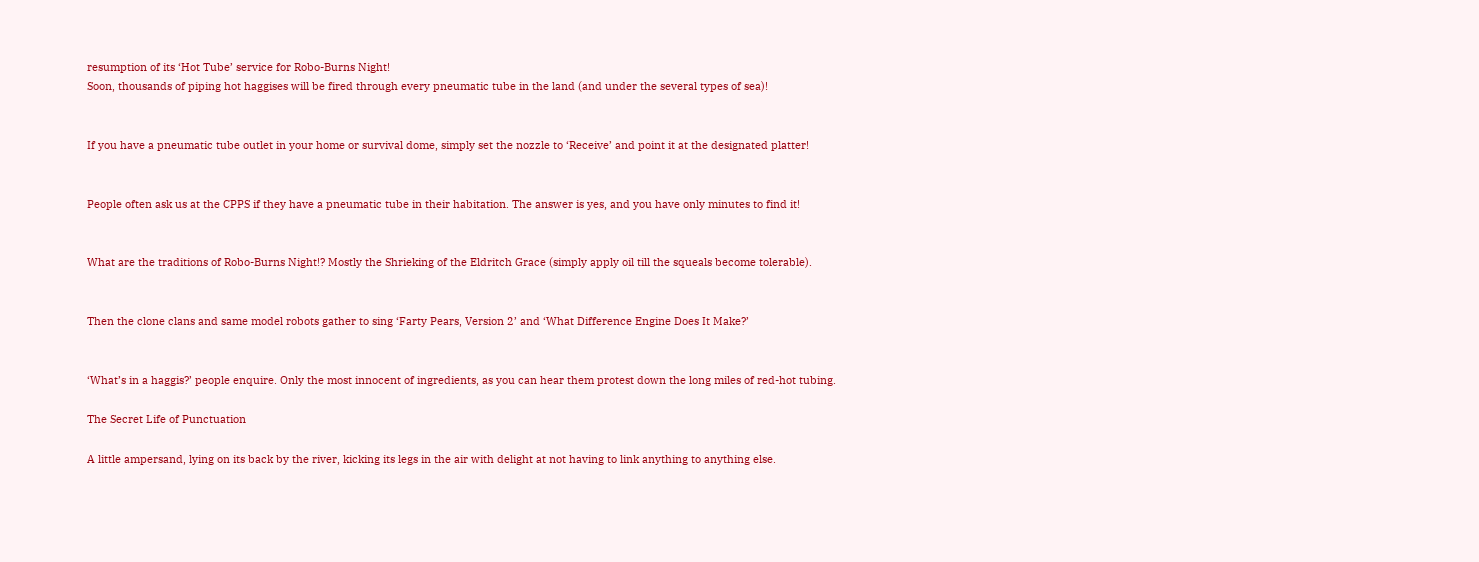resumption of its ‘Hot Tube’ service for Robo-Burns Night!
Soon, thousands of piping hot haggises will be fired through every pneumatic tube in the land (and under the several types of sea)!


If you have a pneumatic tube outlet in your home or survival dome, simply set the nozzle to ‘Receive’ and point it at the designated platter!


People often ask us at the CPPS if they have a pneumatic tube in their habitation. The answer is yes, and you have only minutes to find it!


What are the traditions of Robo-Burns Night!? Mostly the Shrieking of the Eldritch Grace (simply apply oil till the squeals become tolerable).


Then the clone clans and same model robots gather to sing ‘Farty Pears, Version 2’ and ‘What Difference Engine Does It Make?’


‘What’s in a haggis?’ people enquire. Only the most innocent of ingredients, as you can hear them protest down the long miles of red-hot tubing.

The Secret Life of Punctuation

A little ampersand, lying on its back by the river, kicking its legs in the air with delight at not having to link anything to anything else.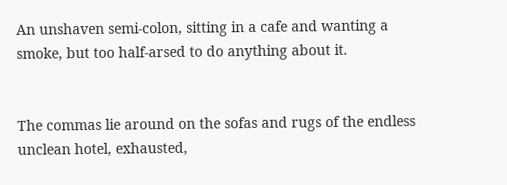An unshaven semi-colon, sitting in a cafe and wanting a smoke, but too half-arsed to do anything about it.


The commas lie around on the sofas and rugs of the endless unclean hotel, exhausted,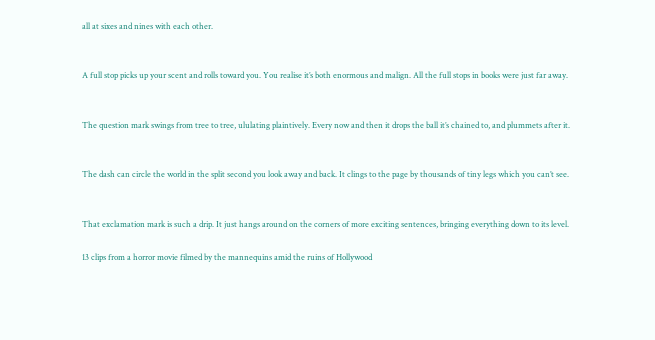all at sixes and nines with each other.


A full stop picks up your scent and rolls toward you. You realise it’s both enormous and malign. All the full stops in books were just far away.


The question mark swings from tree to tree, ululating plaintively. Every now and then it drops the ball it’s chained to, and plummets after it.


The dash can circle the world in the split second you look away and back. It clings to the page by thousands of tiny legs which you can’t see.


That exclamation mark is such a drip. It just hangs around on the corners of more exciting sentences, bringing everything down to its level.

13 clips from a horror movie filmed by the mannequins amid the ruins of Hollywood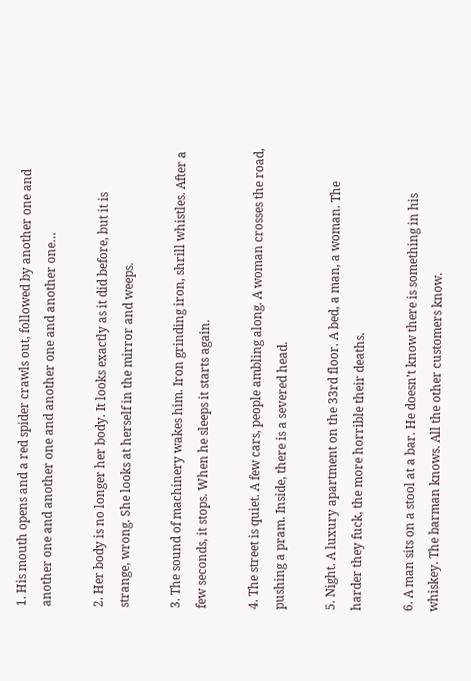1. His mouth opens and a red spider crawls out, followed by another one and another one and another one and another one and another one…

2. Her body is no longer her body. It looks exactly as it did before, but it is strange, wrong. She looks at herself in the mirror and weeps.

3. The sound of machinery wakes him. Iron grinding iron, shrill whistles. After a few seconds, it stops. When he sleeps it starts again.

4. The street is quiet. A few cars, people ambling along. A woman crosses the road, pushing a pram. Inside, there is a severed head.

5. Night. A luxury apartment on the 33rd floor. A bed, a man, a woman. The harder they fuck, the more horrible their deaths.

6. A man sits on a stool at a bar. He doesn’t know there is something in his whiskey. The barman knows. All the other customers know.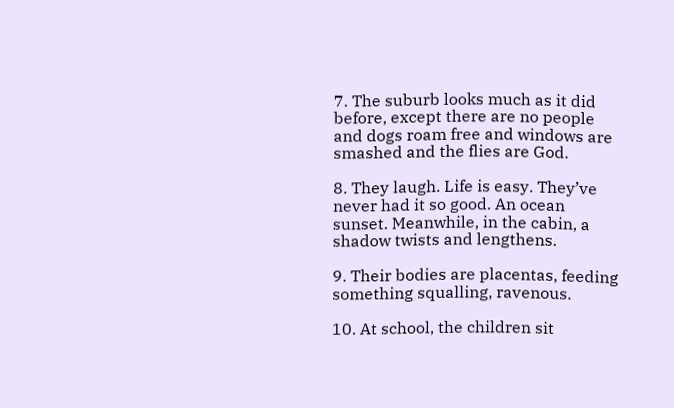7. The suburb looks much as it did before, except there are no people and dogs roam free and windows are smashed and the flies are God.

8. They laugh. Life is easy. They’ve never had it so good. An ocean sunset. Meanwhile, in the cabin, a shadow twists and lengthens.

9. Their bodies are placentas, feeding something squalling, ravenous.

10. At school, the children sit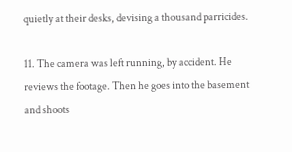quietly at their desks, devising a thousand parricides.

11. The camera was left running, by accident. He reviews the footage. Then he goes into the basement and shoots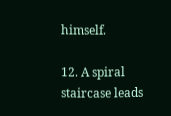himself.

12. A spiral staircase leads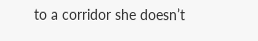to a corridor she doesn’t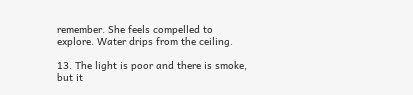remember. She feels compelled to explore. Water drips from the ceiling.

13. The light is poor and there is smoke, but it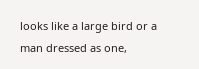looks like a large bird or a man dressed as one,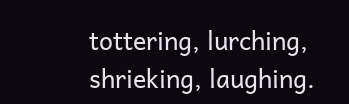tottering, lurching, shrieking, laughing.